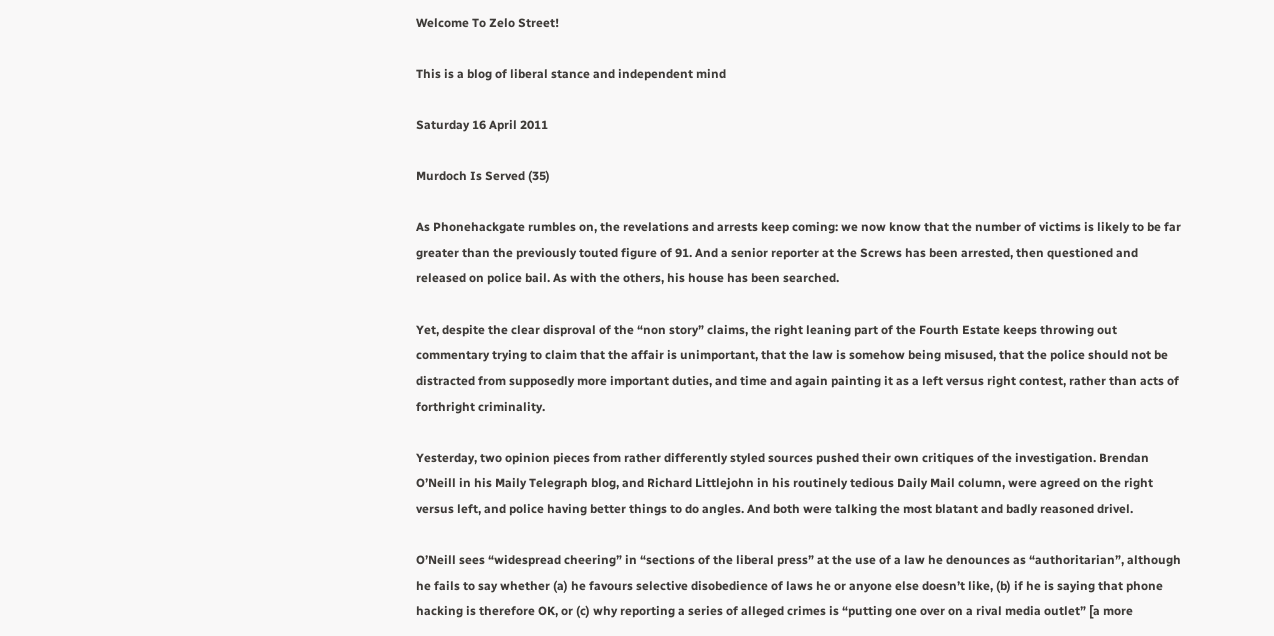Welcome To Zelo Street!

This is a blog of liberal stance and independent mind

Saturday 16 April 2011

Murdoch Is Served (35)

As Phonehackgate rumbles on, the revelations and arrests keep coming: we now know that the number of victims is likely to be far greater than the previously touted figure of 91. And a senior reporter at the Screws has been arrested, then questioned and released on police bail. As with the others, his house has been searched.

Yet, despite the clear disproval of the “non story” claims, the right leaning part of the Fourth Estate keeps throwing out commentary trying to claim that the affair is unimportant, that the law is somehow being misused, that the police should not be distracted from supposedly more important duties, and time and again painting it as a left versus right contest, rather than acts of forthright criminality.

Yesterday, two opinion pieces from rather differently styled sources pushed their own critiques of the investigation. Brendan O’Neill in his Maily Telegraph blog, and Richard Littlejohn in his routinely tedious Daily Mail column, were agreed on the right versus left, and police having better things to do angles. And both were talking the most blatant and badly reasoned drivel.

O’Neill sees “widespread cheering” in “sections of the liberal press” at the use of a law he denounces as “authoritarian”, although he fails to say whether (a) he favours selective disobedience of laws he or anyone else doesn’t like, (b) if he is saying that phone hacking is therefore OK, or (c) why reporting a series of alleged crimes is “putting one over on a rival media outlet” [a more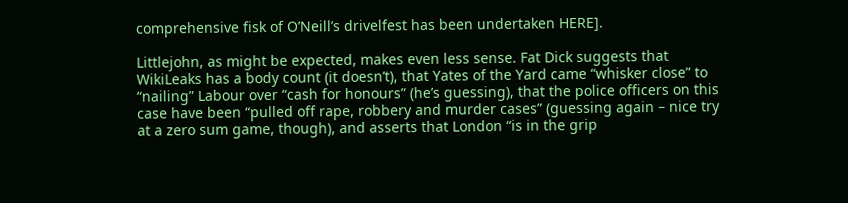comprehensive fisk of O’Neill’s drivelfest has been undertaken HERE].

Littlejohn, as might be expected, makes even less sense. Fat Dick suggests that WikiLeaks has a body count (it doesn’t), that Yates of the Yard came “whisker close” to “nailing” Labour over “cash for honours” (he’s guessing), that the police officers on this case have been “pulled off rape, robbery and murder cases” (guessing again – nice try at a zero sum game, though), and asserts that London “is in the grip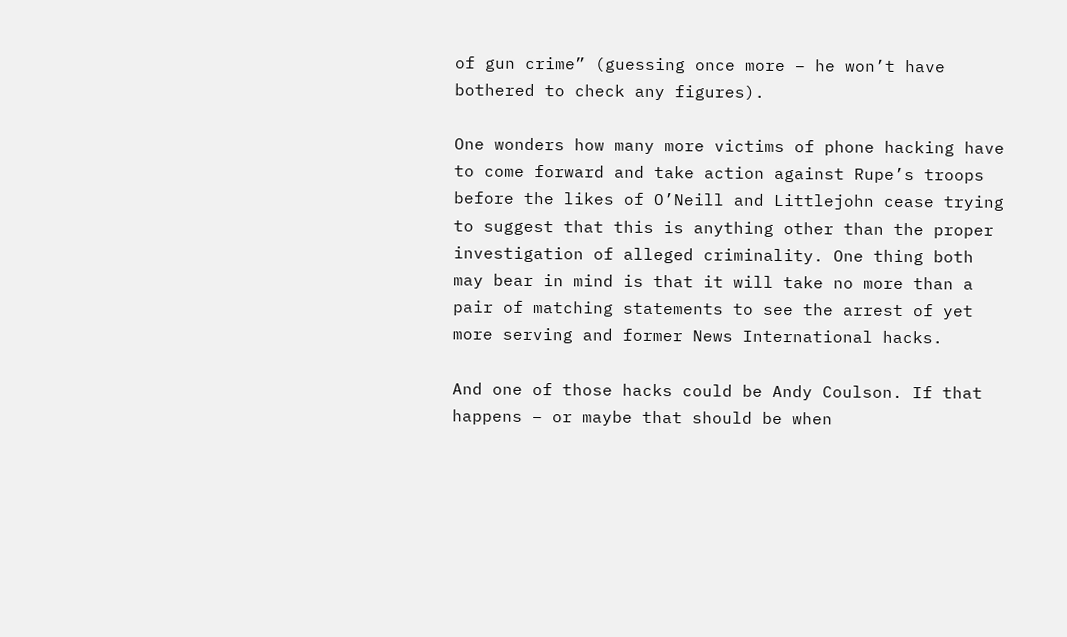of gun crime” (guessing once more – he won’t have bothered to check any figures).

One wonders how many more victims of phone hacking have to come forward and take action against Rupe’s troops before the likes of O’Neill and Littlejohn cease trying to suggest that this is anything other than the proper investigation of alleged criminality. One thing both may bear in mind is that it will take no more than a pair of matching statements to see the arrest of yet more serving and former News International hacks.

And one of those hacks could be Andy Coulson. If that happens – or maybe that should be when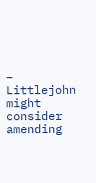– Littlejohn might consider amending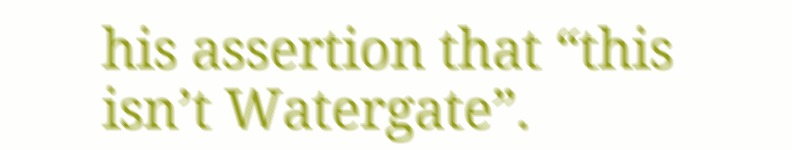his assertion that “this isn’t Watergate”.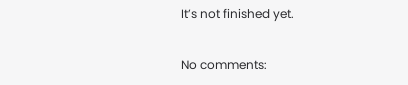It’s not finished yet.

No comments: